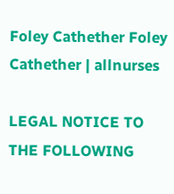Foley Cathether Foley Cathether | allnurses

LEGAL NOTICE TO THE FOLLOWING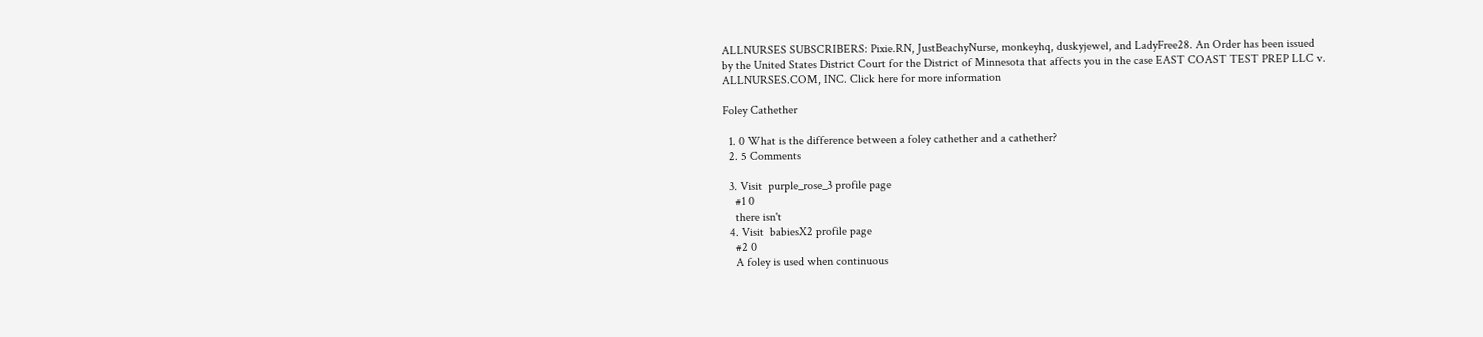ALLNURSES SUBSCRIBERS: Pixie.RN, JustBeachyNurse, monkeyhq, duskyjewel, and LadyFree28. An Order has been issued by the United States District Court for the District of Minnesota that affects you in the case EAST COAST TEST PREP LLC v. ALLNURSES.COM, INC. Click here for more information

Foley Cathether

  1. 0 What is the difference between a foley cathether and a cathether?
  2. 5 Comments

  3. Visit  purple_rose_3 profile page
    #1 0
    there isn't
  4. Visit  babiesX2 profile page
    #2 0
    A foley is used when continuous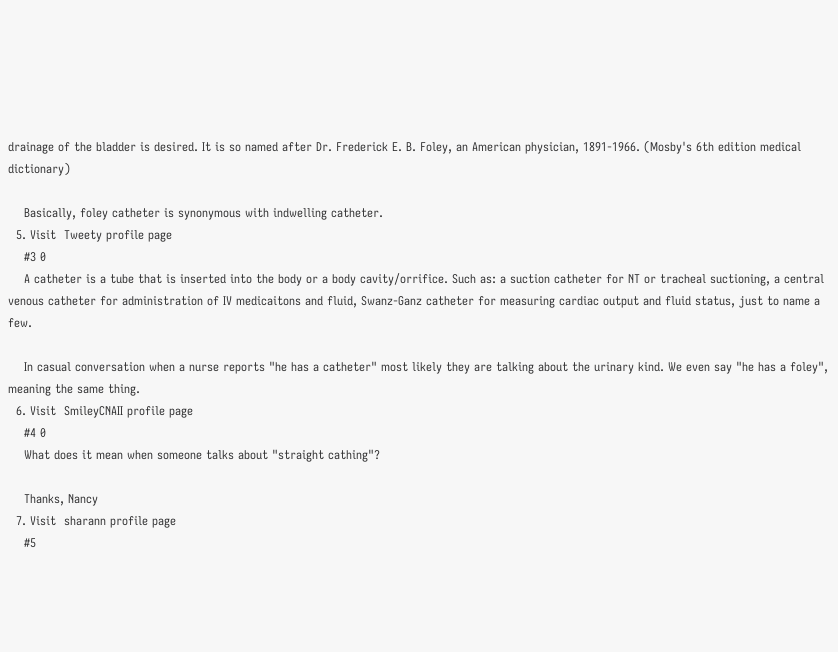drainage of the bladder is desired. It is so named after Dr. Frederick E. B. Foley, an American physician, 1891-1966. (Mosby's 6th edition medical dictionary)

    Basically, foley catheter is synonymous with indwelling catheter.
  5. Visit  Tweety profile page
    #3 0
    A catheter is a tube that is inserted into the body or a body cavity/orrifice. Such as: a suction catheter for NT or tracheal suctioning, a central venous catheter for administration of IV medicaitons and fluid, Swanz-Ganz catheter for measuring cardiac output and fluid status, just to name a few.

    In casual conversation when a nurse reports "he has a catheter" most likely they are talking about the urinary kind. We even say "he has a foley", meaning the same thing.
  6. Visit  SmileyCNAII profile page
    #4 0
    What does it mean when someone talks about "straight cathing"?

    Thanks, Nancy
  7. Visit  sharann profile page
    #5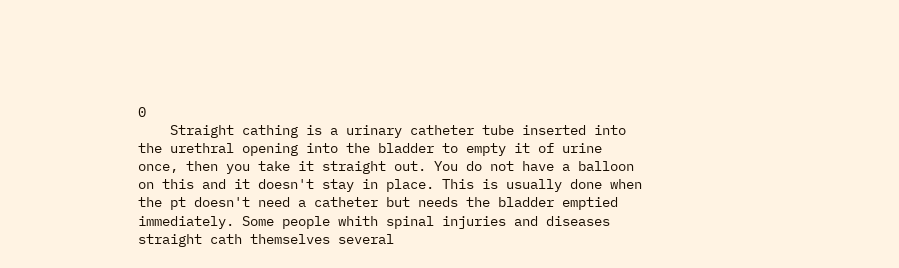0
    Straight cathing is a urinary catheter tube inserted into the urethral opening into the bladder to empty it of urine once, then you take it straight out. You do not have a balloon on this and it doesn't stay in place. This is usually done when the pt doesn't need a catheter but needs the bladder emptied immediately. Some people whith spinal injuries and diseases straight cath themselves several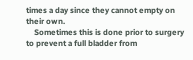times a day since they cannot empty on their own.
    Sometimes this is done prior to surgery to prevent a full bladder from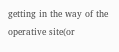getting in the way of the operative site(or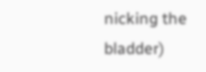nicking the bladder)